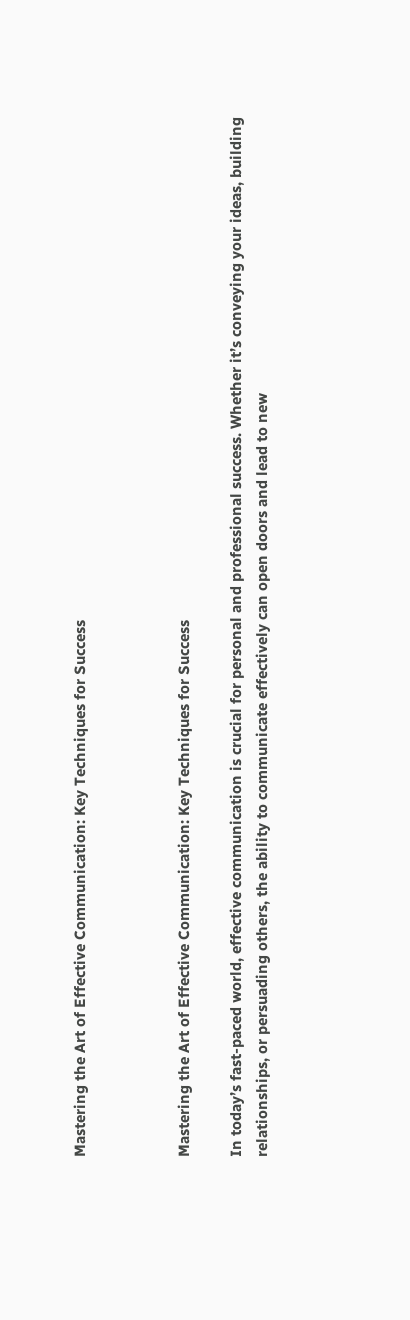Mastering the Art of Effective Communication: Key Techniques for Success



Mastering the Art of Effective Communication: Key Techniques for Success

In today’s fast-paced world, effective communication is crucial for personal and professional success. Whether it’s conveying your ideas, building relationships, or persuading others, the ability to communicate effectively can open doors and lead to new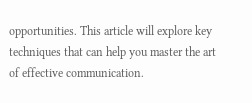opportunities. This article will explore key techniques that can help you master the art of effective communication.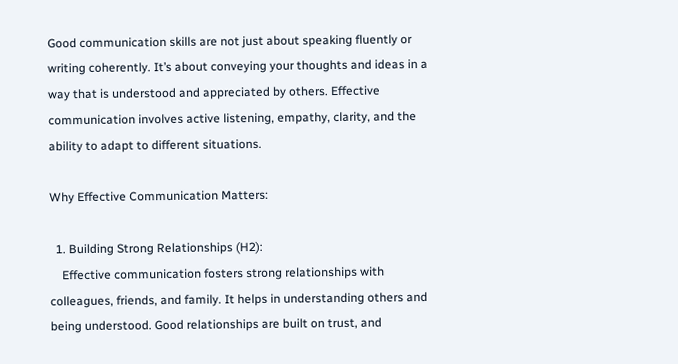Good communication skills are not just about speaking fluently or writing coherently. It’s about conveying your thoughts and ideas in a way that is understood and appreciated by others. Effective communication involves active listening, empathy, clarity, and the ability to adapt to different situations.

Why Effective Communication Matters:

  1. Building Strong Relationships (H2):
    Effective communication fosters strong relationships with colleagues, friends, and family. It helps in understanding others and being understood. Good relationships are built on trust, and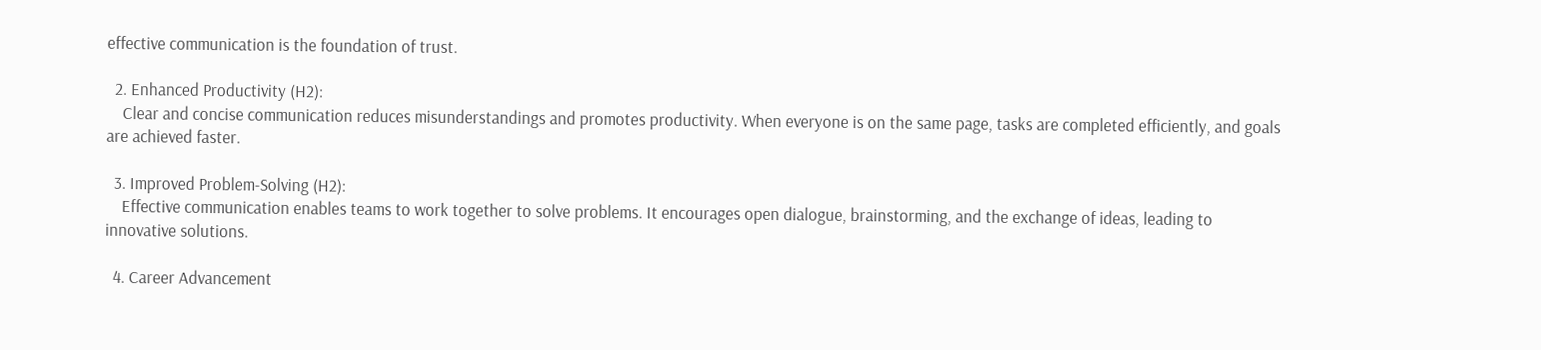effective communication is the foundation of trust.

  2. Enhanced Productivity (H2):
    Clear and concise communication reduces misunderstandings and promotes productivity. When everyone is on the same page, tasks are completed efficiently, and goals are achieved faster.

  3. Improved Problem-Solving (H2):
    Effective communication enables teams to work together to solve problems. It encourages open dialogue, brainstorming, and the exchange of ideas, leading to innovative solutions.

  4. Career Advancement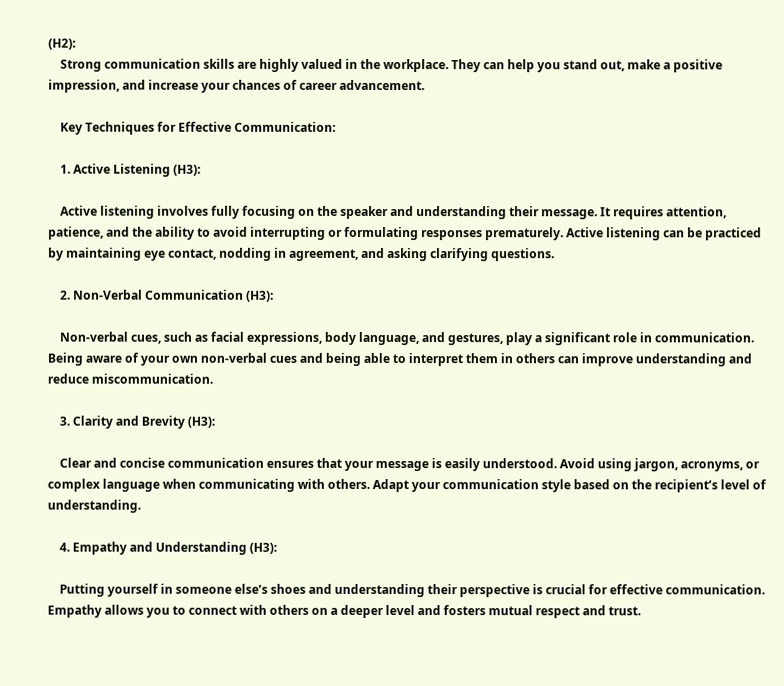(H2):
    Strong communication skills are highly valued in the workplace. They can help you stand out, make a positive impression, and increase your chances of career advancement.

    Key Techniques for Effective Communication:

    1. Active Listening (H3):

    Active listening involves fully focusing on the speaker and understanding their message. It requires attention, patience, and the ability to avoid interrupting or formulating responses prematurely. Active listening can be practiced by maintaining eye contact, nodding in agreement, and asking clarifying questions.

    2. Non-Verbal Communication (H3):

    Non-verbal cues, such as facial expressions, body language, and gestures, play a significant role in communication. Being aware of your own non-verbal cues and being able to interpret them in others can improve understanding and reduce miscommunication.

    3. Clarity and Brevity (H3):

    Clear and concise communication ensures that your message is easily understood. Avoid using jargon, acronyms, or complex language when communicating with others. Adapt your communication style based on the recipient’s level of understanding.

    4. Empathy and Understanding (H3):

    Putting yourself in someone else’s shoes and understanding their perspective is crucial for effective communication. Empathy allows you to connect with others on a deeper level and fosters mutual respect and trust.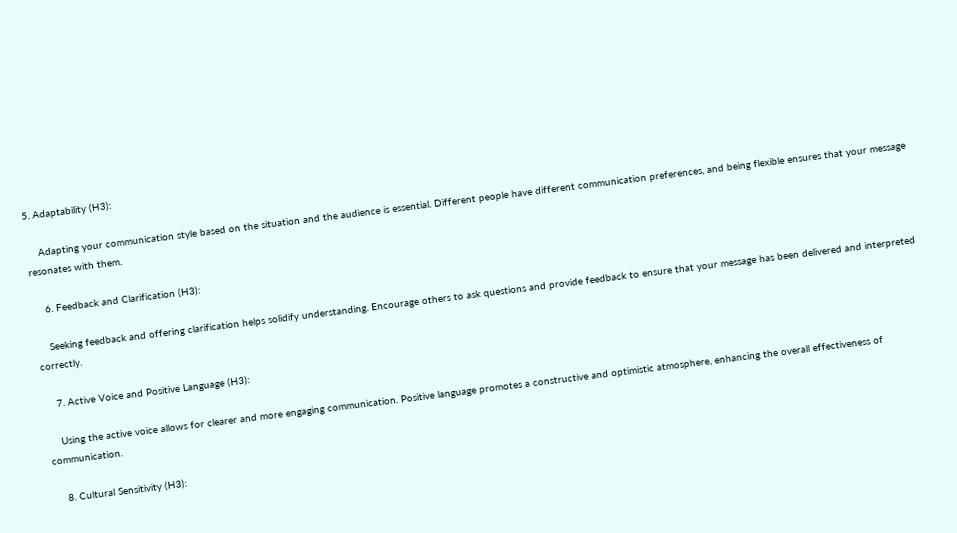5. Adaptability (H3):

    Adapting your communication style based on the situation and the audience is essential. Different people have different communication preferences, and being flexible ensures that your message resonates with them.

    6. Feedback and Clarification (H3):

    Seeking feedback and offering clarification helps solidify understanding. Encourage others to ask questions and provide feedback to ensure that your message has been delivered and interpreted correctly.

    7. Active Voice and Positive Language (H3):

    Using the active voice allows for clearer and more engaging communication. Positive language promotes a constructive and optimistic atmosphere, enhancing the overall effectiveness of communication.

    8. Cultural Sensitivity (H3):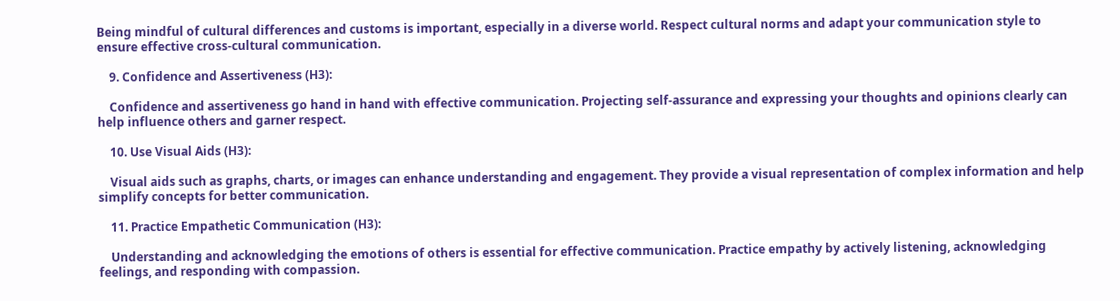Being mindful of cultural differences and customs is important, especially in a diverse world. Respect cultural norms and adapt your communication style to ensure effective cross-cultural communication.

    9. Confidence and Assertiveness (H3):

    Confidence and assertiveness go hand in hand with effective communication. Projecting self-assurance and expressing your thoughts and opinions clearly can help influence others and garner respect.

    10. Use Visual Aids (H3):

    Visual aids such as graphs, charts, or images can enhance understanding and engagement. They provide a visual representation of complex information and help simplify concepts for better communication.

    11. Practice Empathetic Communication (H3):

    Understanding and acknowledging the emotions of others is essential for effective communication. Practice empathy by actively listening, acknowledging feelings, and responding with compassion.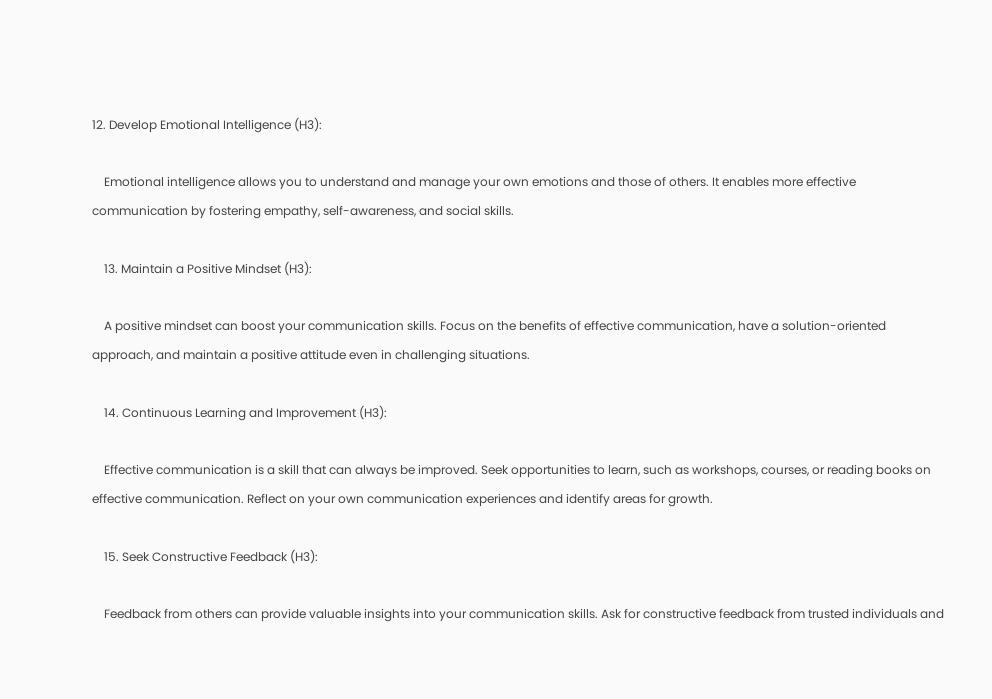12. Develop Emotional Intelligence (H3):

    Emotional intelligence allows you to understand and manage your own emotions and those of others. It enables more effective communication by fostering empathy, self-awareness, and social skills.

    13. Maintain a Positive Mindset (H3):

    A positive mindset can boost your communication skills. Focus on the benefits of effective communication, have a solution-oriented approach, and maintain a positive attitude even in challenging situations.

    14. Continuous Learning and Improvement (H3):

    Effective communication is a skill that can always be improved. Seek opportunities to learn, such as workshops, courses, or reading books on effective communication. Reflect on your own communication experiences and identify areas for growth.

    15. Seek Constructive Feedback (H3):

    Feedback from others can provide valuable insights into your communication skills. Ask for constructive feedback from trusted individuals and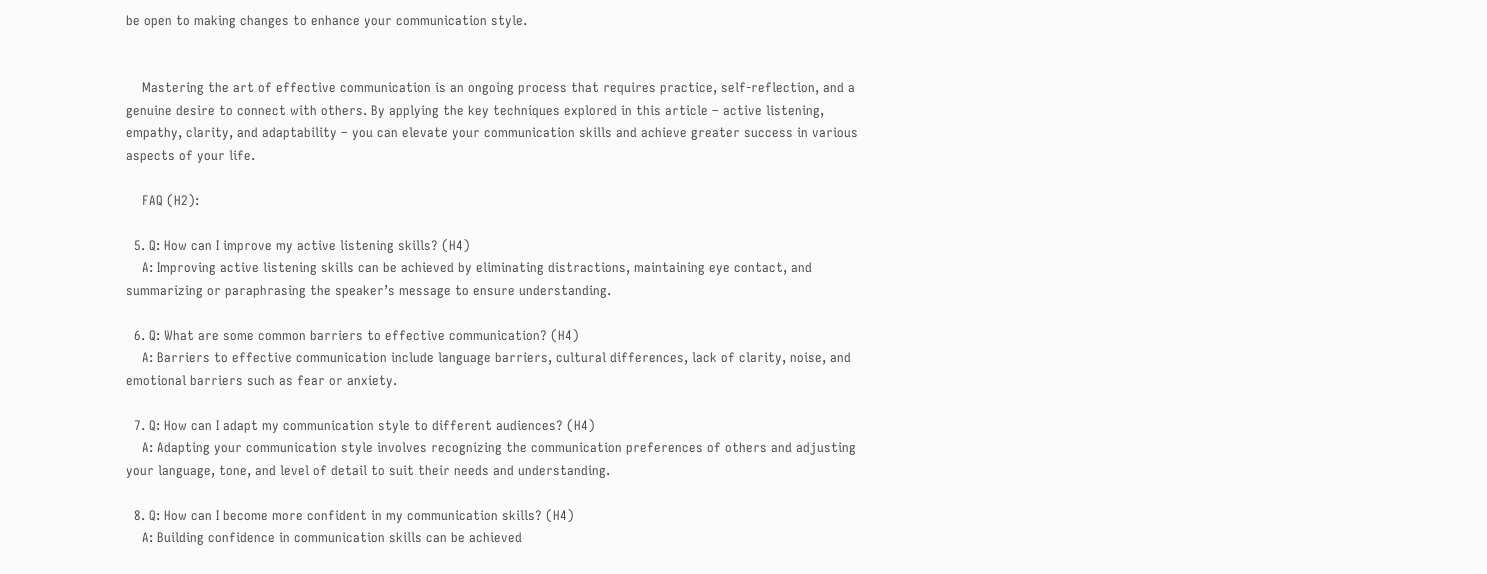be open to making changes to enhance your communication style.


    Mastering the art of effective communication is an ongoing process that requires practice, self-reflection, and a genuine desire to connect with others. By applying the key techniques explored in this article – active listening, empathy, clarity, and adaptability – you can elevate your communication skills and achieve greater success in various aspects of your life.

    FAQ (H2):

  5. Q: How can I improve my active listening skills? (H4)
    A: Improving active listening skills can be achieved by eliminating distractions, maintaining eye contact, and summarizing or paraphrasing the speaker’s message to ensure understanding.

  6. Q: What are some common barriers to effective communication? (H4)
    A: Barriers to effective communication include language barriers, cultural differences, lack of clarity, noise, and emotional barriers such as fear or anxiety.

  7. Q: How can I adapt my communication style to different audiences? (H4)
    A: Adapting your communication style involves recognizing the communication preferences of others and adjusting your language, tone, and level of detail to suit their needs and understanding.

  8. Q: How can I become more confident in my communication skills? (H4)
    A: Building confidence in communication skills can be achieved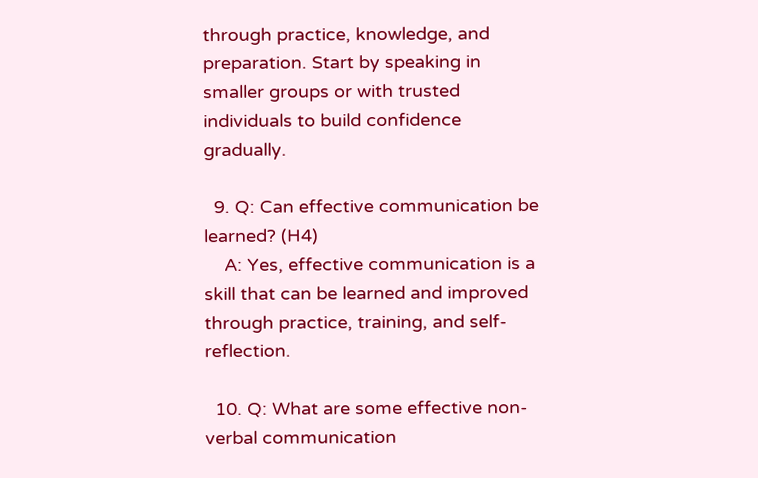through practice, knowledge, and preparation. Start by speaking in smaller groups or with trusted individuals to build confidence gradually.

  9. Q: Can effective communication be learned? (H4)
    A: Yes, effective communication is a skill that can be learned and improved through practice, training, and self-reflection.

  10. Q: What are some effective non-verbal communication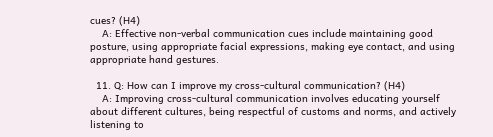cues? (H4)
    A: Effective non-verbal communication cues include maintaining good posture, using appropriate facial expressions, making eye contact, and using appropriate hand gestures.

  11. Q: How can I improve my cross-cultural communication? (H4)
    A: Improving cross-cultural communication involves educating yourself about different cultures, being respectful of customs and norms, and actively listening to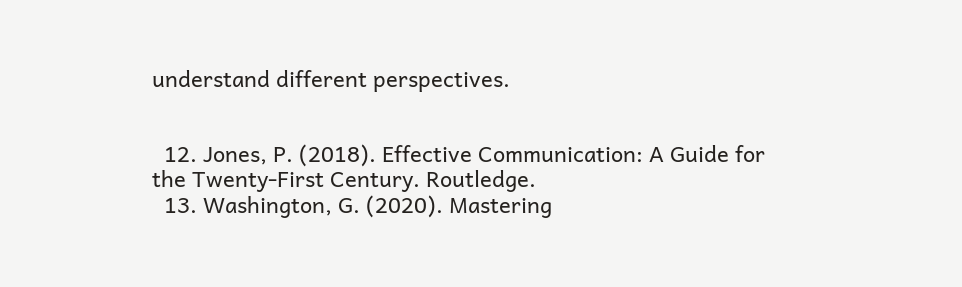understand different perspectives.


  12. Jones, P. (2018). Effective Communication: A Guide for the Twenty-First Century. Routledge.
  13. Washington, G. (2020). Mastering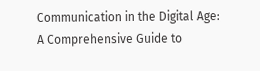Communication in the Digital Age: A Comprehensive Guide to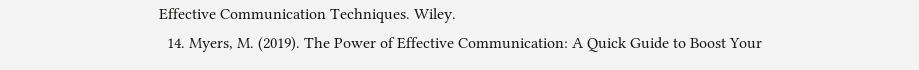Effective Communication Techniques. Wiley.
  14. Myers, M. (2019). The Power of Effective Communication: A Quick Guide to Boost Your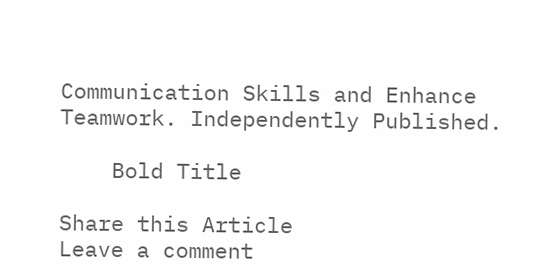Communication Skills and Enhance Teamwork. Independently Published.

    Bold Title

Share this Article
Leave a comment